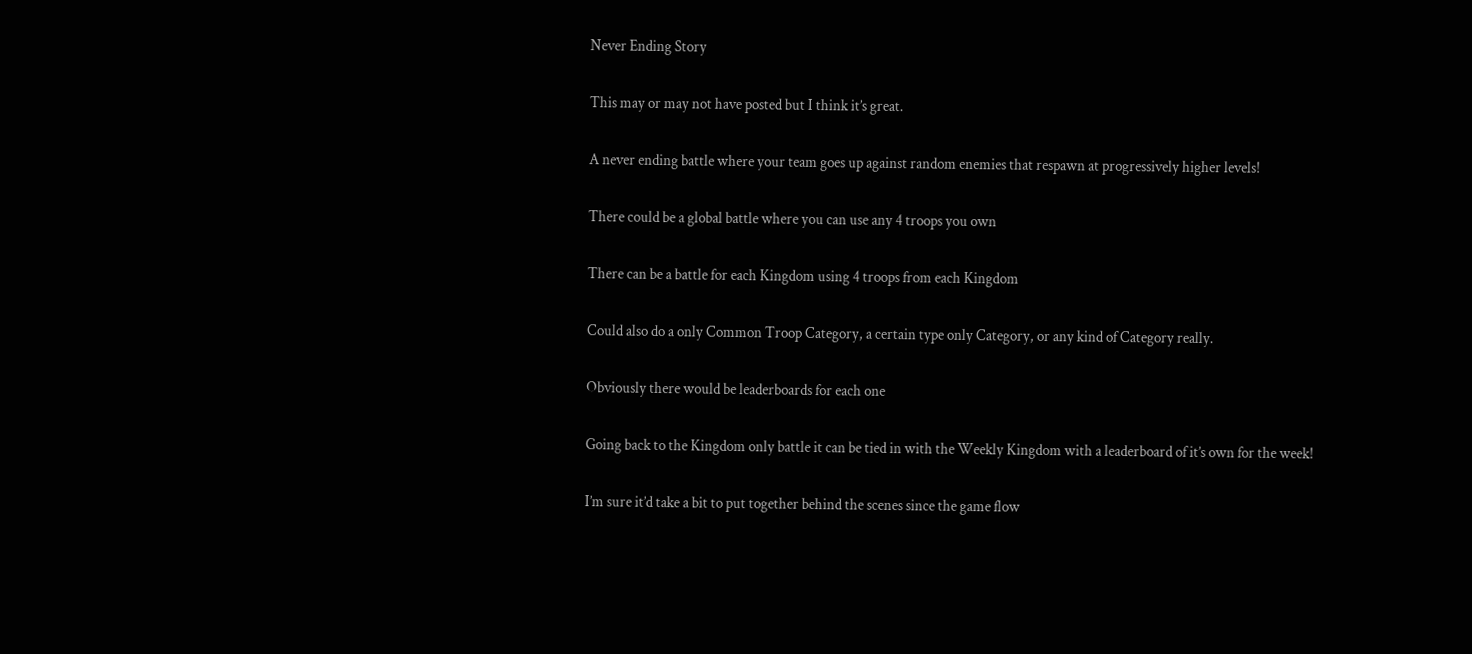Never Ending Story

This may or may not have posted but I think it’s great.

A never ending battle where your team goes up against random enemies that respawn at progressively higher levels!

There could be a global battle where you can use any 4 troops you own

There can be a battle for each Kingdom using 4 troops from each Kingdom

Could also do a only Common Troop Category, a certain type only Category, or any kind of Category really.

Obviously there would be leaderboards for each one

Going back to the Kingdom only battle it can be tied in with the Weekly Kingdom with a leaderboard of it’s own for the week!

I’m sure it’d take a bit to put together behind the scenes since the game flow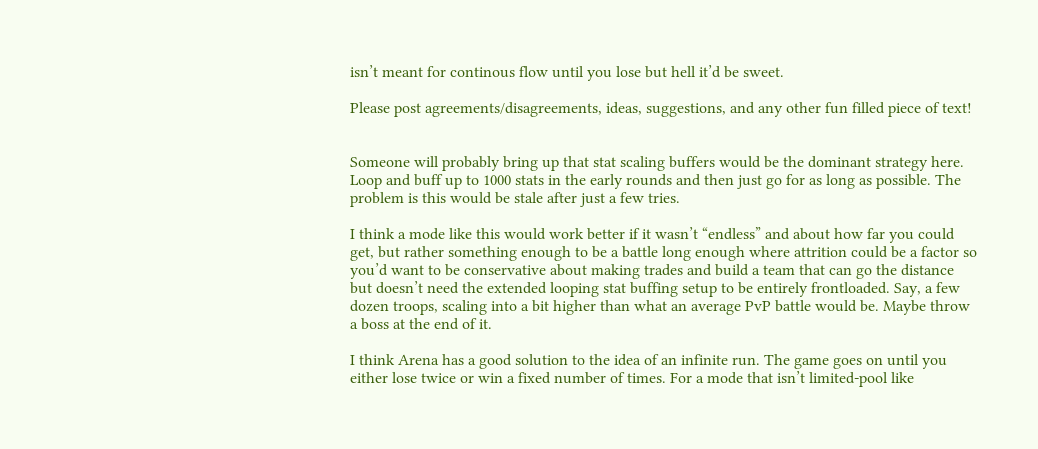isn’t meant for continous flow until you lose but hell it’d be sweet.

Please post agreements/disagreements, ideas, suggestions, and any other fun filled piece of text!


Someone will probably bring up that stat scaling buffers would be the dominant strategy here. Loop and buff up to 1000 stats in the early rounds and then just go for as long as possible. The problem is this would be stale after just a few tries.

I think a mode like this would work better if it wasn’t “endless” and about how far you could get, but rather something enough to be a battle long enough where attrition could be a factor so you’d want to be conservative about making trades and build a team that can go the distance but doesn’t need the extended looping stat buffing setup to be entirely frontloaded. Say, a few dozen troops, scaling into a bit higher than what an average PvP battle would be. Maybe throw a boss at the end of it.

I think Arena has a good solution to the idea of an infinite run. The game goes on until you either lose twice or win a fixed number of times. For a mode that isn’t limited-pool like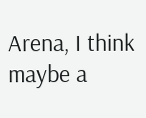Arena, I think maybe a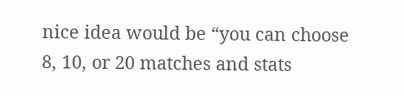nice idea would be “you can choose 8, 10, or 20 matches and stats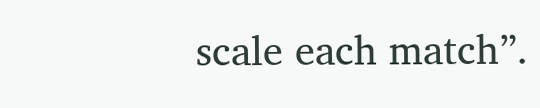scale each match”.